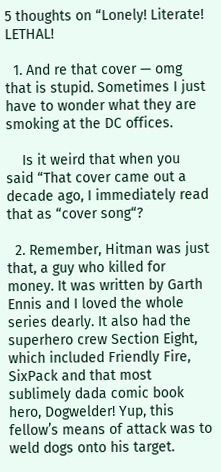5 thoughts on “Lonely! Literate! LETHAL!

  1. And re that cover — omg that is stupid. Sometimes I just have to wonder what they are smoking at the DC offices.

    Is it weird that when you said “That cover came out a decade ago, I immediately read that as “cover song“?

  2. Remember, Hitman was just that, a guy who killed for money. It was written by Garth Ennis and I loved the whole series dearly. It also had the superhero crew Section Eight, which included Friendly Fire, SixPack and that most sublimely dada comic book hero, Dogwelder! Yup, this fellow’s means of attack was to weld dogs onto his target.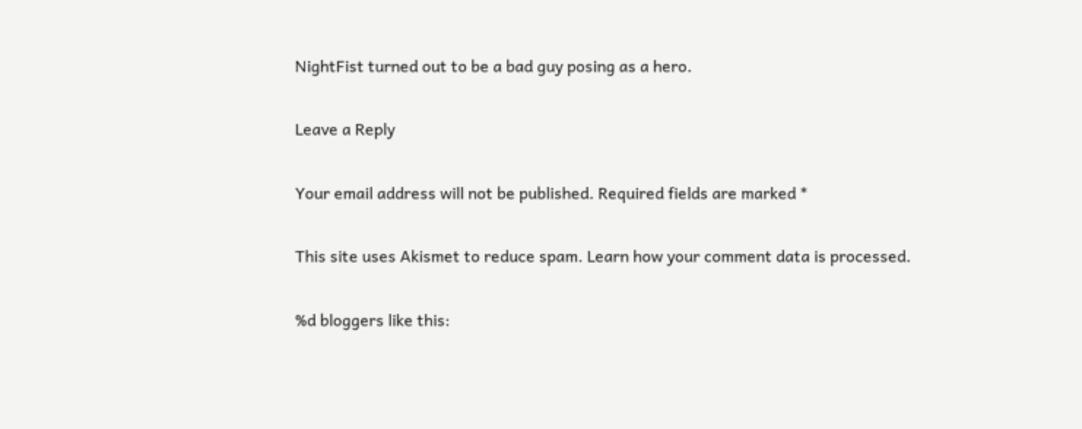NightFist turned out to be a bad guy posing as a hero.

Leave a Reply

Your email address will not be published. Required fields are marked *

This site uses Akismet to reduce spam. Learn how your comment data is processed.

%d bloggers like this: